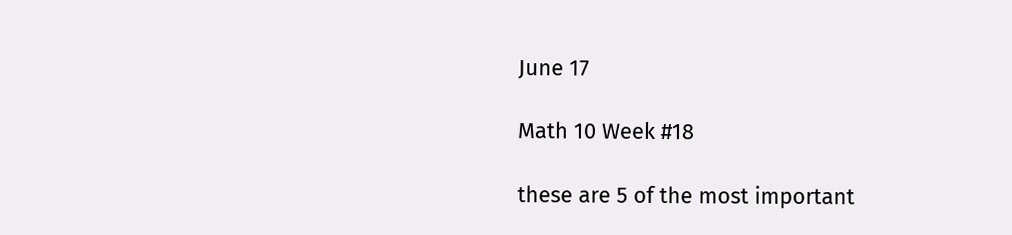June 17

Math 10 Week #18

these are 5 of the most important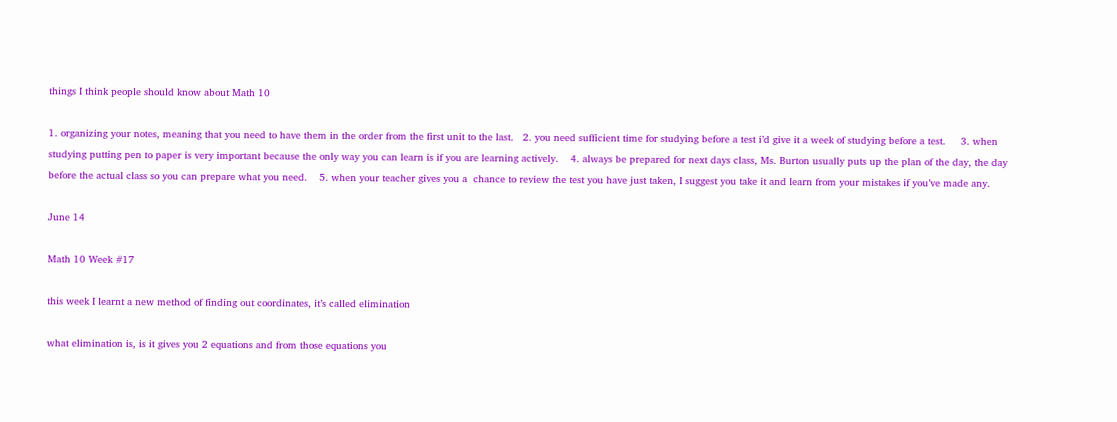things I think people should know about Math 10

1. organizing your notes, meaning that you need to have them in the order from the first unit to the last.   2. you need sufficient time for studying before a test i’d give it a week of studying before a test.     3. when studying putting pen to paper is very important because the only way you can learn is if you are learning actively.    4. always be prepared for next days class, Ms. Burton usually puts up the plan of the day, the day before the actual class so you can prepare what you need.    5. when your teacher gives you a  chance to review the test you have just taken, I suggest you take it and learn from your mistakes if you’ve made any.

June 14

Math 10 Week #17

this week I learnt a new method of finding out coordinates, it’s called elimination

what elimination is, is it gives you 2 equations and from those equations you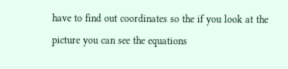have to find out coordinates so the if you look at the picture you can see the equations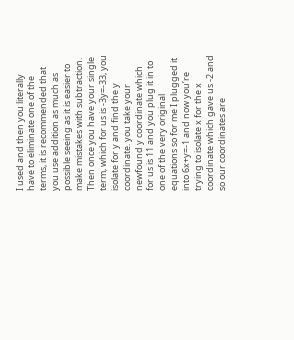I used and then you literally have to eliminate one of the terms, it is recommended that you use addition as much as possible seeing as it is easier to make mistakes with subtraction. Then once you have your single term, which for us is -3y=-33, you isolate for y and find the y coordinate. you take your newfound y coordinate which for us is 11 and you plug it in to one of the very original equations so for me I plugged it into 6x+y=-1 and now you’re trying to isolate x for the x coordinate which gave us -2 and so our coordinates are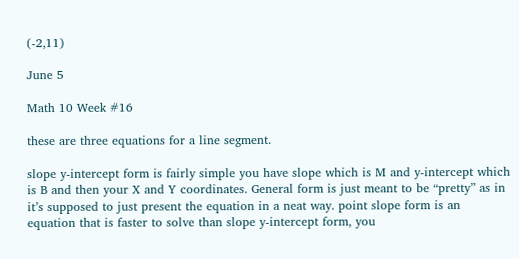(-2,11)

June 5

Math 10 Week #16

these are three equations for a line segment.

slope y-intercept form is fairly simple you have slope which is M and y-intercept which is B and then your X and Y coordinates. General form is just meant to be “pretty” as in it’s supposed to just present the equation in a neat way. point slope form is an equation that is faster to solve than slope y-intercept form, you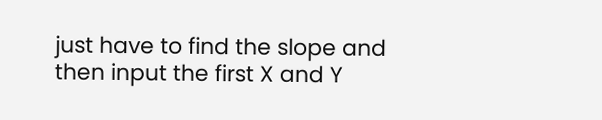just have to find the slope and then input the first X and Y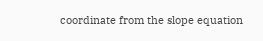coordinate from the slope equation